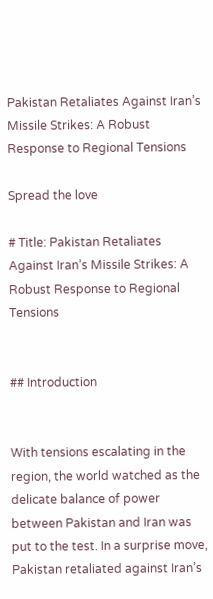Pakistan Retaliates Against Iran’s Missile Strikes: A Robust Response to Regional Tensions

Spread the love

# Title: Pakistan Retaliates Against Iran’s Missile Strikes: A Robust Response to Regional Tensions


## Introduction


With tensions escalating in the region, the world watched as the delicate balance of power between Pakistan and Iran was put to the test. In a surprise move, Pakistan retaliated against Iran’s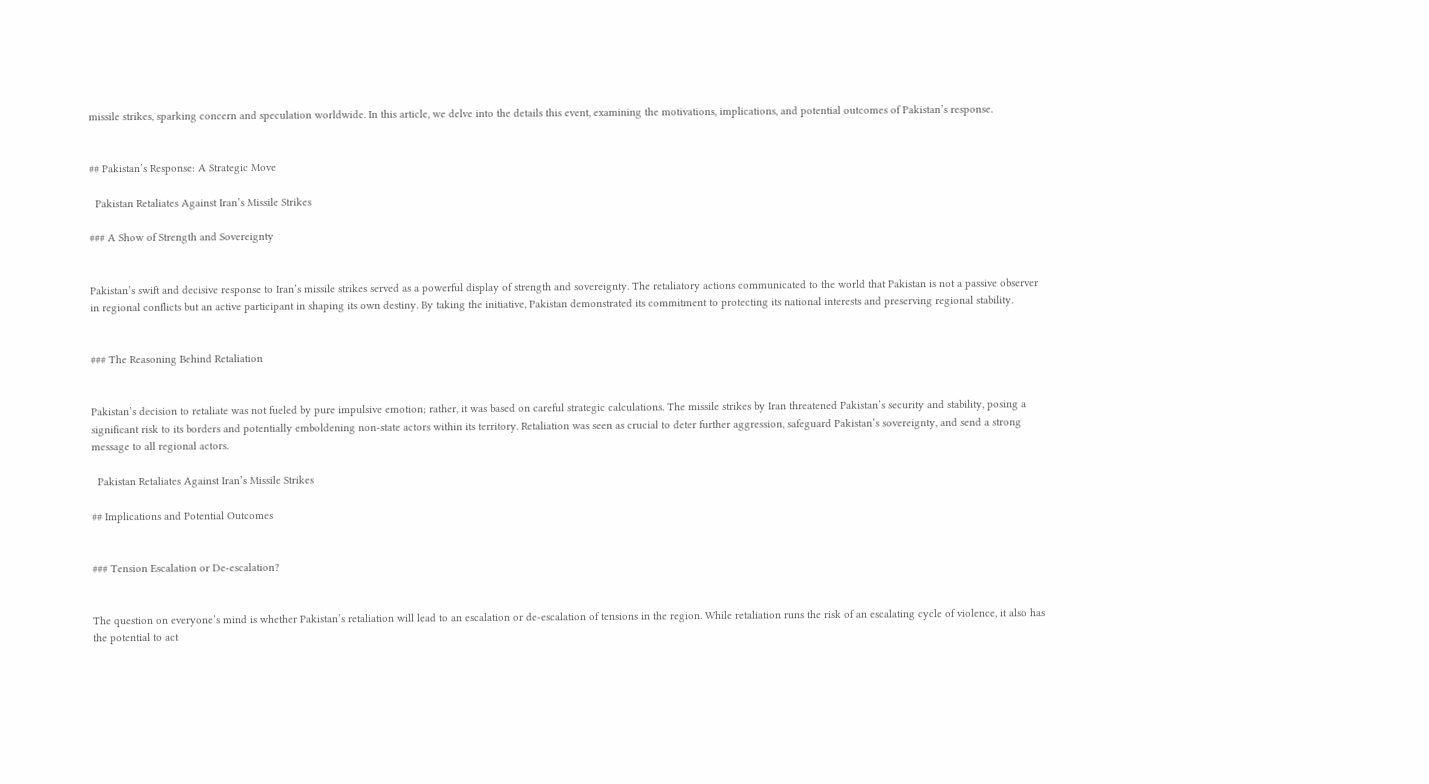missile strikes, sparking concern and speculation worldwide. In this article, we delve into the details this event, examining the motivations, implications, and potential outcomes of Pakistan’s response.


## Pakistan’s Response: A Strategic Move

  Pakistan Retaliates Against Iran’s Missile Strikes

### A Show of Strength and Sovereignty


Pakistan’s swift and decisive response to Iran’s missile strikes served as a powerful display of strength and sovereignty. The retaliatory actions communicated to the world that Pakistan is not a passive observer in regional conflicts but an active participant in shaping its own destiny. By taking the initiative, Pakistan demonstrated its commitment to protecting its national interests and preserving regional stability.


### The Reasoning Behind Retaliation


Pakistan’s decision to retaliate was not fueled by pure impulsive emotion; rather, it was based on careful strategic calculations. The missile strikes by Iran threatened Pakistan’s security and stability, posing a significant risk to its borders and potentially emboldening non-state actors within its territory. Retaliation was seen as crucial to deter further aggression, safeguard Pakistan’s sovereignty, and send a strong message to all regional actors.

  Pakistan Retaliates Against Iran’s Missile Strikes

## Implications and Potential Outcomes


### Tension Escalation or De-escalation?


The question on everyone’s mind is whether Pakistan’s retaliation will lead to an escalation or de-escalation of tensions in the region. While retaliation runs the risk of an escalating cycle of violence, it also has the potential to act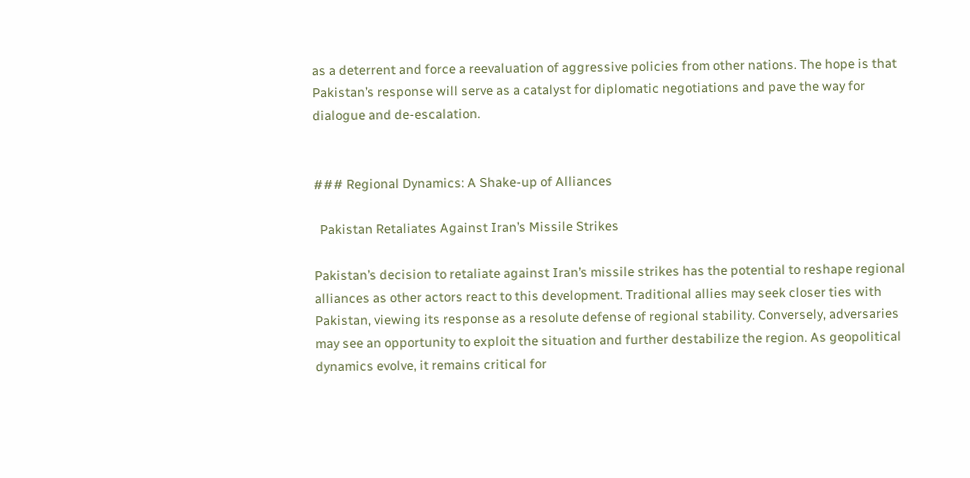as a deterrent and force a reevaluation of aggressive policies from other nations. The hope is that Pakistan’s response will serve as a catalyst for diplomatic negotiations and pave the way for dialogue and de-escalation.


### Regional Dynamics: A Shake-up of Alliances

  Pakistan Retaliates Against Iran’s Missile Strikes

Pakistan’s decision to retaliate against Iran’s missile strikes has the potential to reshape regional alliances as other actors react to this development. Traditional allies may seek closer ties with Pakistan, viewing its response as a resolute defense of regional stability. Conversely, adversaries may see an opportunity to exploit the situation and further destabilize the region. As geopolitical dynamics evolve, it remains critical for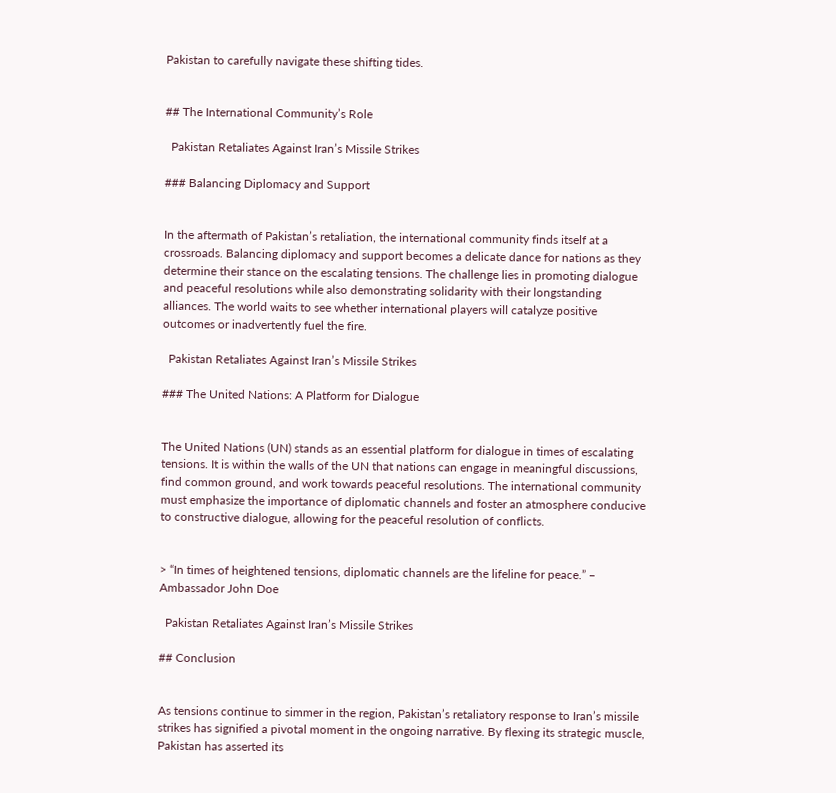Pakistan to carefully navigate these shifting tides.


## The International Community’s Role

  Pakistan Retaliates Against Iran’s Missile Strikes

### Balancing Diplomacy and Support


In the aftermath of Pakistan’s retaliation, the international community finds itself at a crossroads. Balancing diplomacy and support becomes a delicate dance for nations as they determine their stance on the escalating tensions. The challenge lies in promoting dialogue and peaceful resolutions while also demonstrating solidarity with their longstanding alliances. The world waits to see whether international players will catalyze positive outcomes or inadvertently fuel the fire.

  Pakistan Retaliates Against Iran’s Missile Strikes

### The United Nations: A Platform for Dialogue


The United Nations (UN) stands as an essential platform for dialogue in times of escalating tensions. It is within the walls of the UN that nations can engage in meaningful discussions, find common ground, and work towards peaceful resolutions. The international community must emphasize the importance of diplomatic channels and foster an atmosphere conducive to constructive dialogue, allowing for the peaceful resolution of conflicts.


> “In times of heightened tensions, diplomatic channels are the lifeline for peace.” – Ambassador John Doe

  Pakistan Retaliates Against Iran’s Missile Strikes

## Conclusion


As tensions continue to simmer in the region, Pakistan’s retaliatory response to Iran’s missile strikes has signified a pivotal moment in the ongoing narrative. By flexing its strategic muscle, Pakistan has asserted its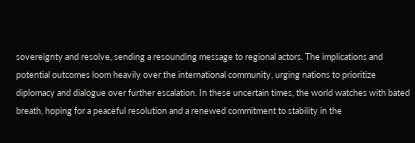sovereignty and resolve, sending a resounding message to regional actors. The implications and potential outcomes loom heavily over the international community, urging nations to prioritize diplomacy and dialogue over further escalation. In these uncertain times, the world watches with bated breath, hoping for a peaceful resolution and a renewed commitment to stability in the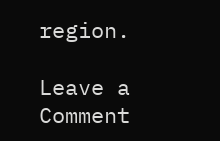region.

Leave a Comment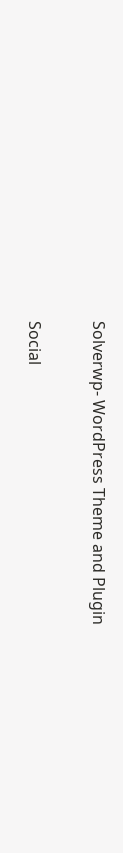Solverwp- WordPress Theme and Plugin

Social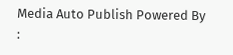Media Auto Publish Powered By :